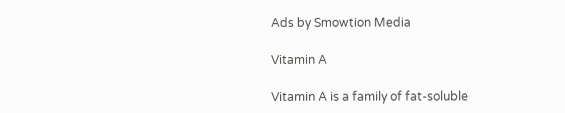Ads by Smowtion Media

Vitamin A

Vitamin A is a family of fat-soluble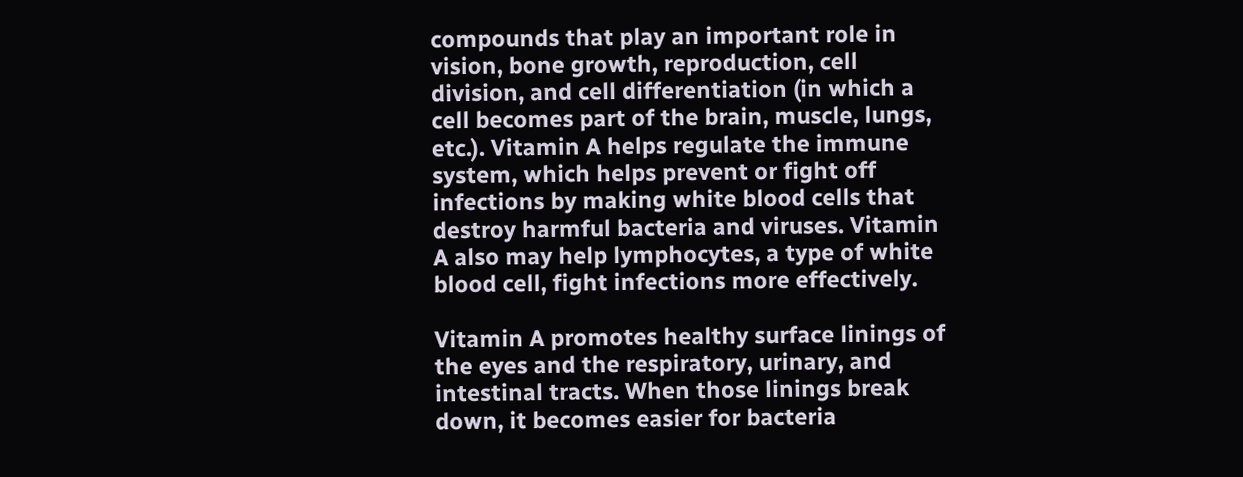compounds that play an important role in vision, bone growth, reproduction, cell division, and cell differentiation (in which a cell becomes part of the brain, muscle, lungs, etc.). Vitamin A helps regulate the immune system, which helps prevent or fight off infections by making white blood cells that destroy harmful bacteria and viruses. Vitamin A also may help lymphocytes, a type of white blood cell, fight infections more effectively.

Vitamin A promotes healthy surface linings of the eyes and the respiratory, urinary, and intestinal tracts. When those linings break down, it becomes easier for bacteria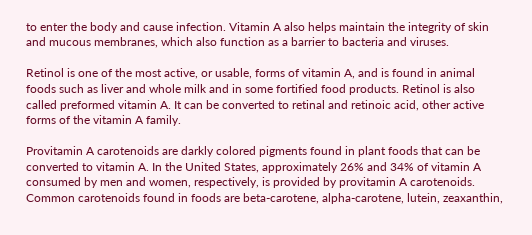to enter the body and cause infection. Vitamin A also helps maintain the integrity of skin and mucous membranes, which also function as a barrier to bacteria and viruses.

Retinol is one of the most active, or usable, forms of vitamin A, and is found in animal foods such as liver and whole milk and in some fortified food products. Retinol is also called preformed vitamin A. It can be converted to retinal and retinoic acid, other active forms of the vitamin A family.

Provitamin A carotenoids are darkly colored pigments found in plant foods that can be converted to vitamin A. In the United States, approximately 26% and 34% of vitamin A consumed by men and women, respectively, is provided by provitamin A carotenoids. Common carotenoids found in foods are beta-carotene, alpha-carotene, lutein, zeaxanthin,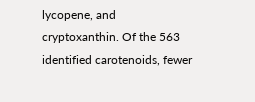lycopene, and cryptoxanthin. Of the 563 identified carotenoids, fewer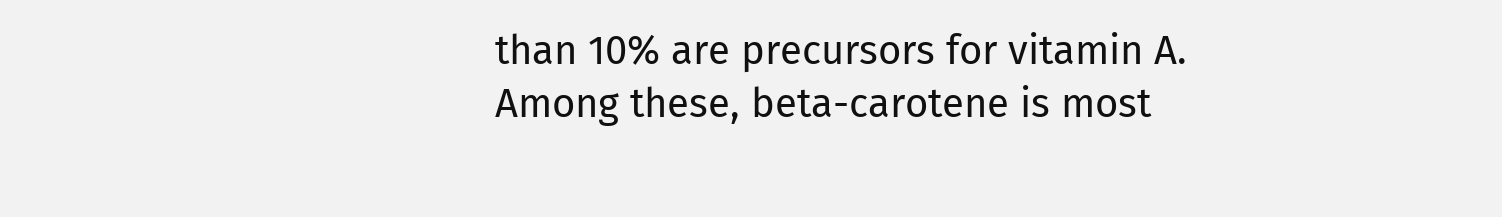than 10% are precursors for vitamin A. Among these, beta-carotene is most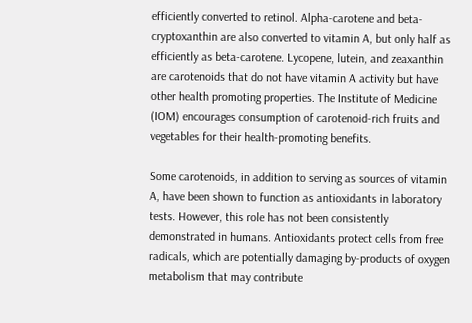efficiently converted to retinol. Alpha-carotene and beta-cryptoxanthin are also converted to vitamin A, but only half as efficiently as beta-carotene. Lycopene, lutein, and zeaxanthin are carotenoids that do not have vitamin A activity but have other health promoting properties. The Institute of Medicine (IOM) encourages consumption of carotenoid-rich fruits and vegetables for their health-promoting benefits.

Some carotenoids, in addition to serving as sources of vitamin A, have been shown to function as antioxidants in laboratory tests. However, this role has not been consistently demonstrated in humans. Antioxidants protect cells from free radicals, which are potentially damaging by-products of oxygen metabolism that may contribute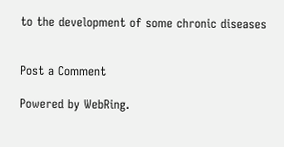to the development of some chronic diseases


Post a Comment

Powered by WebRing.